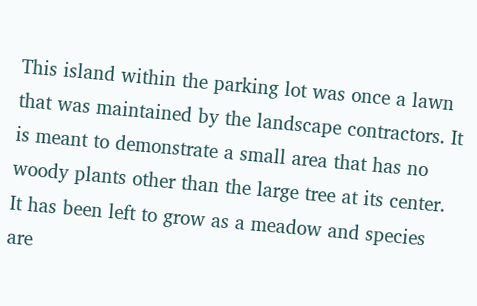This island within the parking lot was once a lawn that was maintained by the landscape contractors. It is meant to demonstrate a small area that has no woody plants other than the large tree at its center. It has been left to grow as a meadow and species are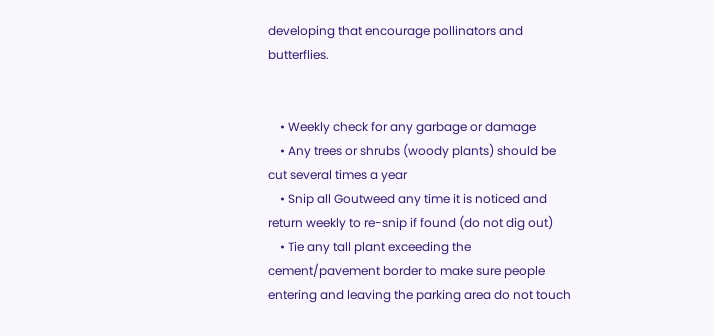developing that encourage pollinators and butterflies.


    • Weekly check for any garbage or damage
    • Any trees or shrubs (woody plants) should be cut several times a year
    • Snip all Goutweed any time it is noticed and return weekly to re-snip if found (do not dig out)
    • Tie any tall plant exceeding the cement/pavement border to make sure people entering and leaving the parking area do not touch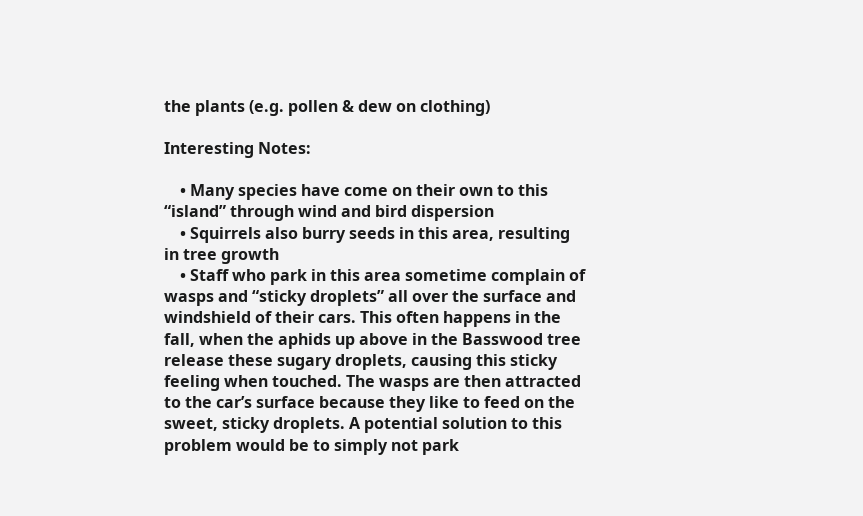the plants (e.g. pollen & dew on clothing)

Interesting Notes:

    • Many species have come on their own to this “island” through wind and bird dispersion
    • Squirrels also burry seeds in this area, resulting in tree growth
    • Staff who park in this area sometime complain of wasps and “sticky droplets” all over the surface and windshield of their cars. This often happens in the fall, when the aphids up above in the Basswood tree release these sugary droplets, causing this sticky feeling when touched. The wasps are then attracted to the car’s surface because they like to feed on the sweet, sticky droplets. A potential solution to this problem would be to simply not park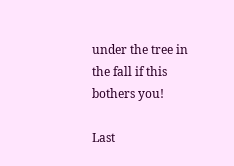under the tree in the fall if this bothers you!

Last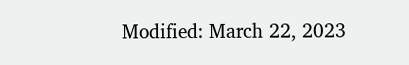Modified: March 22, 2023